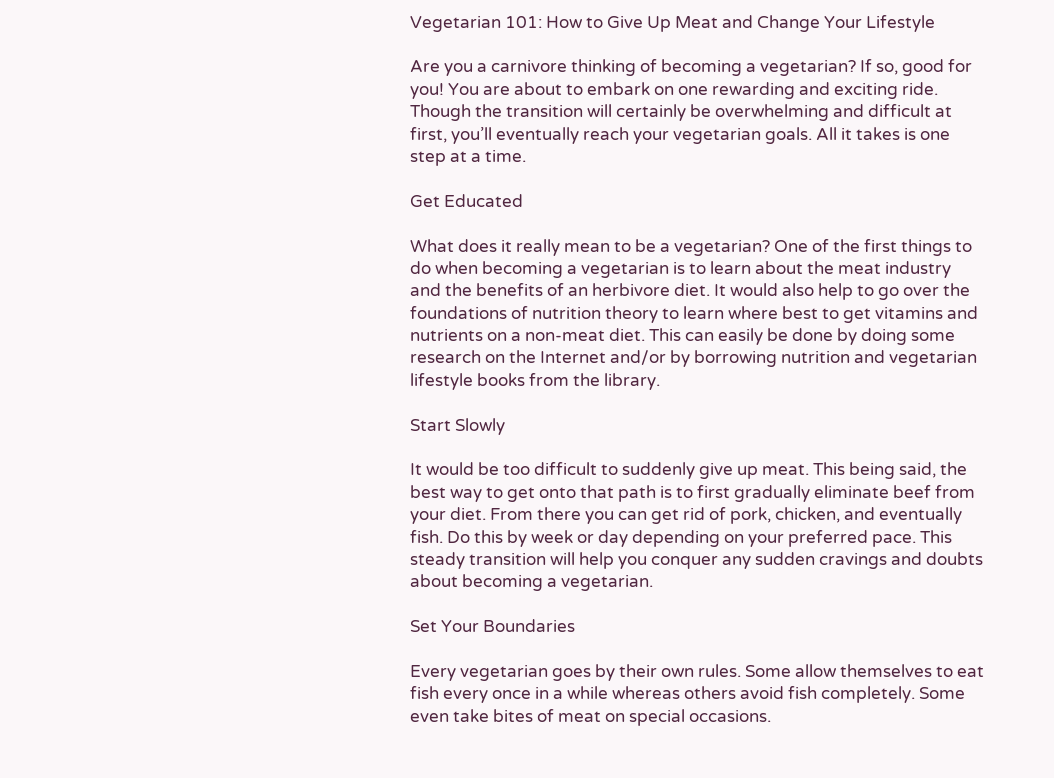Vegetarian 101: How to Give Up Meat and Change Your Lifestyle

Are you a carnivore thinking of becoming a vegetarian? If so, good for you! You are about to embark on one rewarding and exciting ride. Though the transition will certainly be overwhelming and difficult at first, you’ll eventually reach your vegetarian goals. All it takes is one step at a time.

Get Educated

What does it really mean to be a vegetarian? One of the first things to do when becoming a vegetarian is to learn about the meat industry and the benefits of an herbivore diet. It would also help to go over the foundations of nutrition theory to learn where best to get vitamins and nutrients on a non-meat diet. This can easily be done by doing some research on the Internet and/or by borrowing nutrition and vegetarian lifestyle books from the library.

Start Slowly

It would be too difficult to suddenly give up meat. This being said, the best way to get onto that path is to first gradually eliminate beef from your diet. From there you can get rid of pork, chicken, and eventually fish. Do this by week or day depending on your preferred pace. This steady transition will help you conquer any sudden cravings and doubts about becoming a vegetarian.

Set Your Boundaries

Every vegetarian goes by their own rules. Some allow themselves to eat fish every once in a while whereas others avoid fish completely. Some even take bites of meat on special occasions.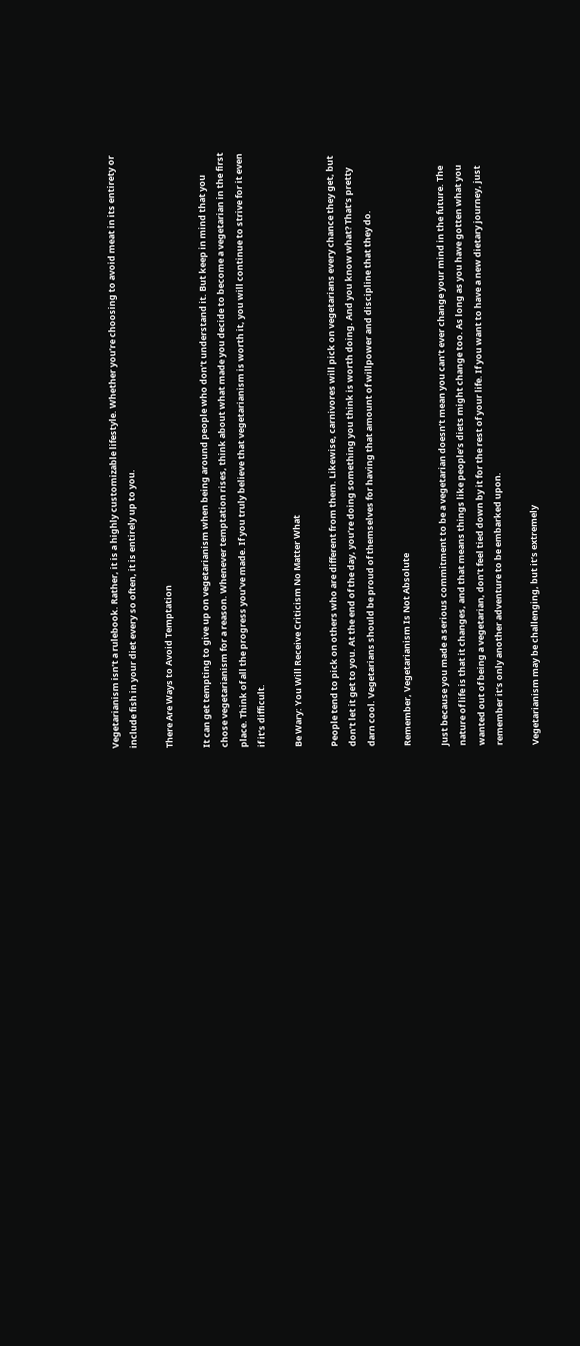Vegetarianism isn’t a rulebook. Rather, it is a highly customizable lifestyle. Whether you’re choosing to avoid meat in its entirety or include fish in your diet every so often, it is entirely up to you.

There Are Ways to Avoid Temptation

It can get tempting to give up on vegetarianism when being around people who don’t understand it. But keep in mind that you chose vegetarianism for a reason. Whenever temptation rises, think about what made you decide to become a vegetarian in the first place. Think of all the progress you’ve made. If you truly believe that vegetarianism is worth it, you will continue to strive for it even if it’s difficult.

Be Wary: You Will Receive Criticism No Matter What

People tend to pick on others who are different from them. Likewise, carnivores will pick on vegetarians every chance they get, but don’t let it get to you. At the end of the day, you’re doing something you think is worth doing. And you know what? That’s pretty darn cool. Vegetarians should be proud of themselves for having that amount of willpower and discipline that they do.

Remember, Vegetarianism Is Not Absolute

Just because you made a serious commitment to be a vegetarian doesn’t mean you can’t ever change your mind in the future. The nature of life is that it changes, and that means things like people’s diets might change too. As long as you have gotten what you wanted out of being a vegetarian, don’t feel tied down by it for the rest of your life. If you want to have a new dietary journey, just remember it’s only another adventure to be embarked upon.

Vegetarianism may be challenging, but it’s extremely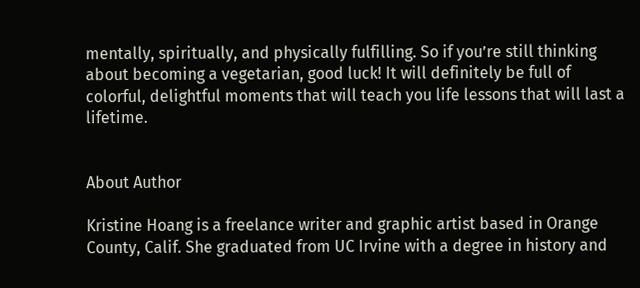mentally, spiritually, and physically fulfilling. So if you’re still thinking about becoming a vegetarian, good luck! It will definitely be full of colorful, delightful moments that will teach you life lessons that will last a lifetime.


About Author

Kristine Hoang is a freelance writer and graphic artist based in Orange County, Calif. She graduated from UC Irvine with a degree in history and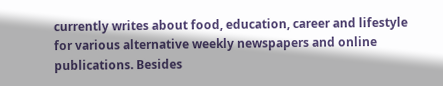currently writes about food, education, career and lifestyle for various alternative weekly newspapers and online publications. Besides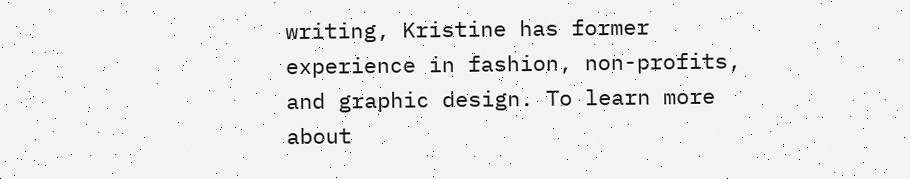writing, Kristine has former experience in fashion, non-profits, and graphic design. To learn more about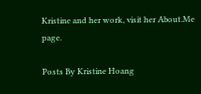Kristine and her work, visit her About.Me page.

Posts By Kristine Hoang